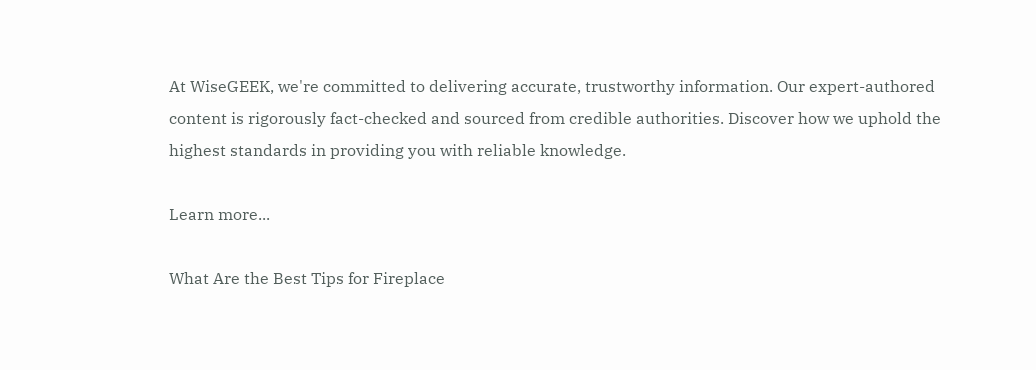At WiseGEEK, we're committed to delivering accurate, trustworthy information. Our expert-authored content is rigorously fact-checked and sourced from credible authorities. Discover how we uphold the highest standards in providing you with reliable knowledge.

Learn more...

What Are the Best Tips for Fireplace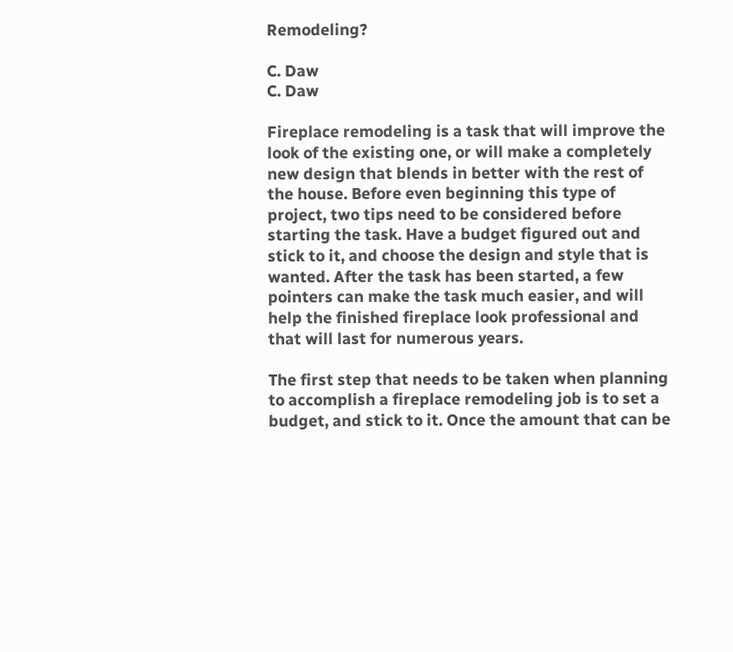Remodeling?

C. Daw
C. Daw

Fireplace remodeling is a task that will improve the look of the existing one, or will make a completely new design that blends in better with the rest of the house. Before even beginning this type of project, two tips need to be considered before starting the task. Have a budget figured out and stick to it, and choose the design and style that is wanted. After the task has been started, a few pointers can make the task much easier, and will help the finished fireplace look professional and that will last for numerous years.

The first step that needs to be taken when planning to accomplish a fireplace remodeling job is to set a budget, and stick to it. Once the amount that can be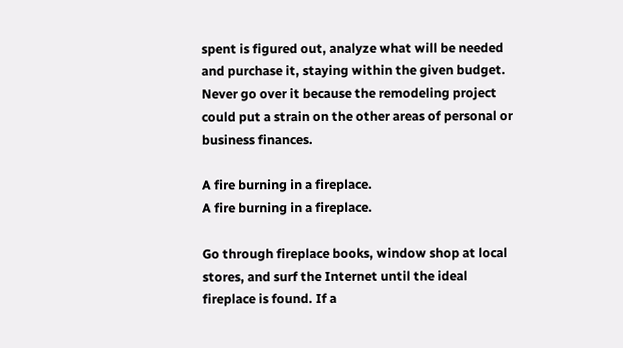spent is figured out, analyze what will be needed and purchase it, staying within the given budget. Never go over it because the remodeling project could put a strain on the other areas of personal or business finances.

A fire burning in a fireplace.
A fire burning in a fireplace.

Go through fireplace books, window shop at local stores, and surf the Internet until the ideal fireplace is found. If a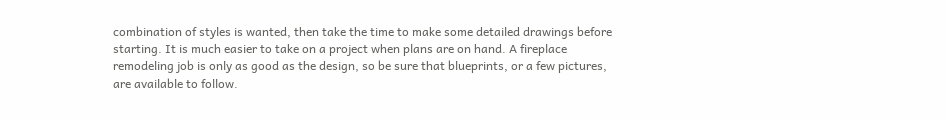combination of styles is wanted, then take the time to make some detailed drawings before starting. It is much easier to take on a project when plans are on hand. A fireplace remodeling job is only as good as the design, so be sure that blueprints, or a few pictures, are available to follow.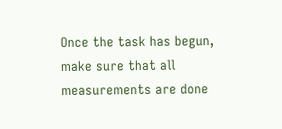Once the task has begun, make sure that all measurements are done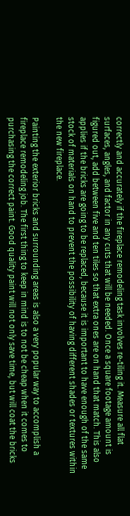correctly and accurately if the fireplace remodeling task involves re-tiling it. Measure all flat surfaces, angles, and factor in any cuts that will be needed. Once a square footage amount is figured out, add between five and ten tiles so that extra ones are on hand that match. This also applies if the bricks are going to be replaced, because it is important to have enough of the same stock of materials on hand to prevent the possibility of having different shades or textures within the new fireplace.

Painting the exterior bricks and surrounding areas is also a very popular way to accomplish a fireplace remodeling job. The first thing to keep in mind is to not be cheap when it comes to purchasing the correct paint. Good quality paint will not only save time, but will coat the bricks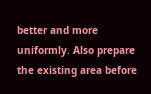better and more uniformly. Also prepare the existing area before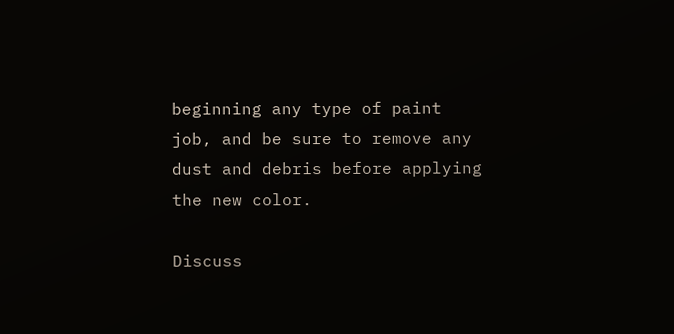beginning any type of paint job, and be sure to remove any dust and debris before applying the new color.

Discuss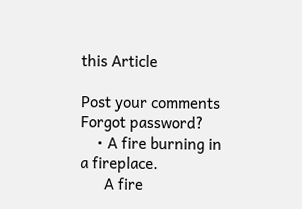this Article

Post your comments
Forgot password?
    • A fire burning in a fireplace.
      A fire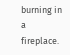burning in a fireplace.